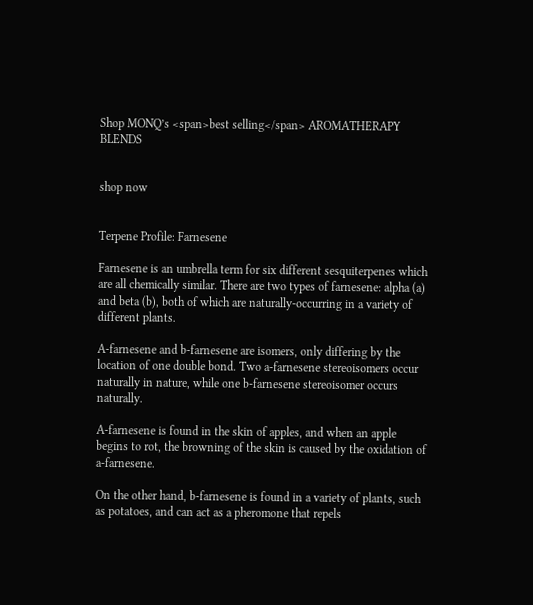Shop MONQ’s <span>best selling</span> AROMATHERAPY BLENDS


shop now


Terpene Profile: Farnesene

Farnesene is an umbrella term for six different sesquiterpenes which are all chemically similar. There are two types of farnesene: alpha (a) and beta (b), both of which are naturally-occurring in a variety of different plants.

A-farnesene and b-farnesene are isomers, only differing by the location of one double bond. Two a-farnesene stereoisomers occur naturally in nature, while one b-farnesene stereoisomer occurs naturally.

A-farnesene is found in the skin of apples, and when an apple begins to rot, the browning of the skin is caused by the oxidation of a-farnesene.

On the other hand, b-farnesene is found in a variety of plants, such as potatoes, and can act as a pheromone that repels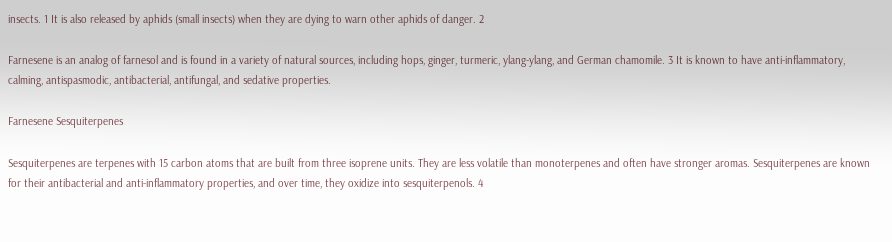insects. 1 It is also released by aphids (small insects) when they are dying to warn other aphids of danger. 2

Farnesene is an analog of farnesol and is found in a variety of natural sources, including hops, ginger, turmeric, ylang-ylang, and German chamomile. 3 It is known to have anti-inflammatory, calming, antispasmodic, antibacterial, antifungal, and sedative properties.

Farnesene Sesquiterpenes

Sesquiterpenes are terpenes with 15 carbon atoms that are built from three isoprene units. They are less volatile than monoterpenes and often have stronger aromas. Sesquiterpenes are known for their antibacterial and anti-inflammatory properties, and over time, they oxidize into sesquiterpenols. 4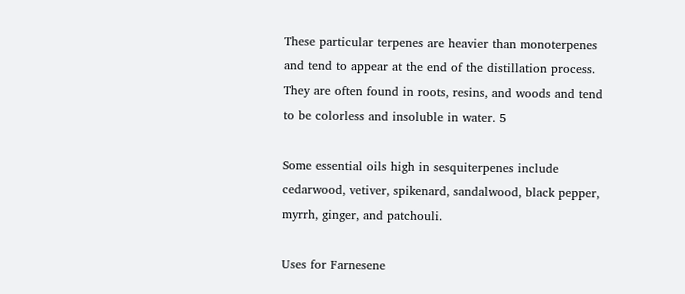These particular terpenes are heavier than monoterpenes and tend to appear at the end of the distillation process. They are often found in roots, resins, and woods and tend to be colorless and insoluble in water. 5

Some essential oils high in sesquiterpenes include cedarwood, vetiver, spikenard, sandalwood, black pepper, myrrh, ginger, and patchouli.

Uses for Farnesene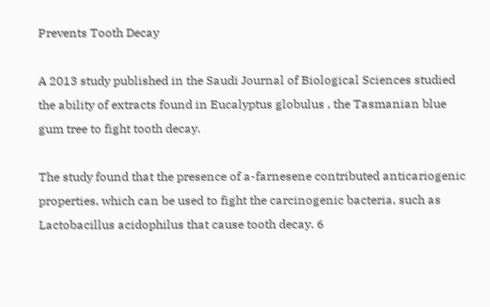Prevents Tooth Decay

A 2013 study published in the Saudi Journal of Biological Sciences studied the ability of extracts found in Eucalyptus globulus , the Tasmanian blue gum tree to fight tooth decay.

The study found that the presence of a-farnesene contributed anticariogenic properties, which can be used to fight the carcinogenic bacteria, such as Lactobacillus acidophilus that cause tooth decay. 6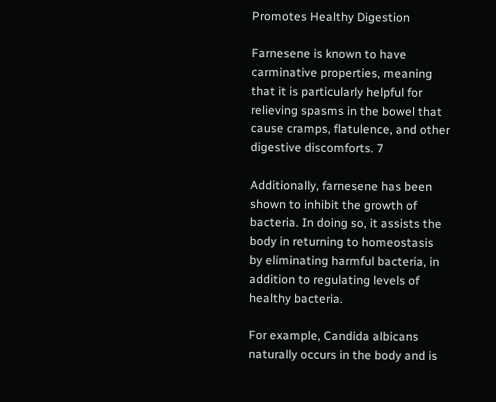Promotes Healthy Digestion

Farnesene is known to have carminative properties, meaning that it is particularly helpful for relieving spasms in the bowel that cause cramps, flatulence, and other digestive discomforts. 7

Additionally, farnesene has been shown to inhibit the growth of bacteria. In doing so, it assists the body in returning to homeostasis by eliminating harmful bacteria, in addition to regulating levels of healthy bacteria.

For example, Candida albicans naturally occurs in the body and is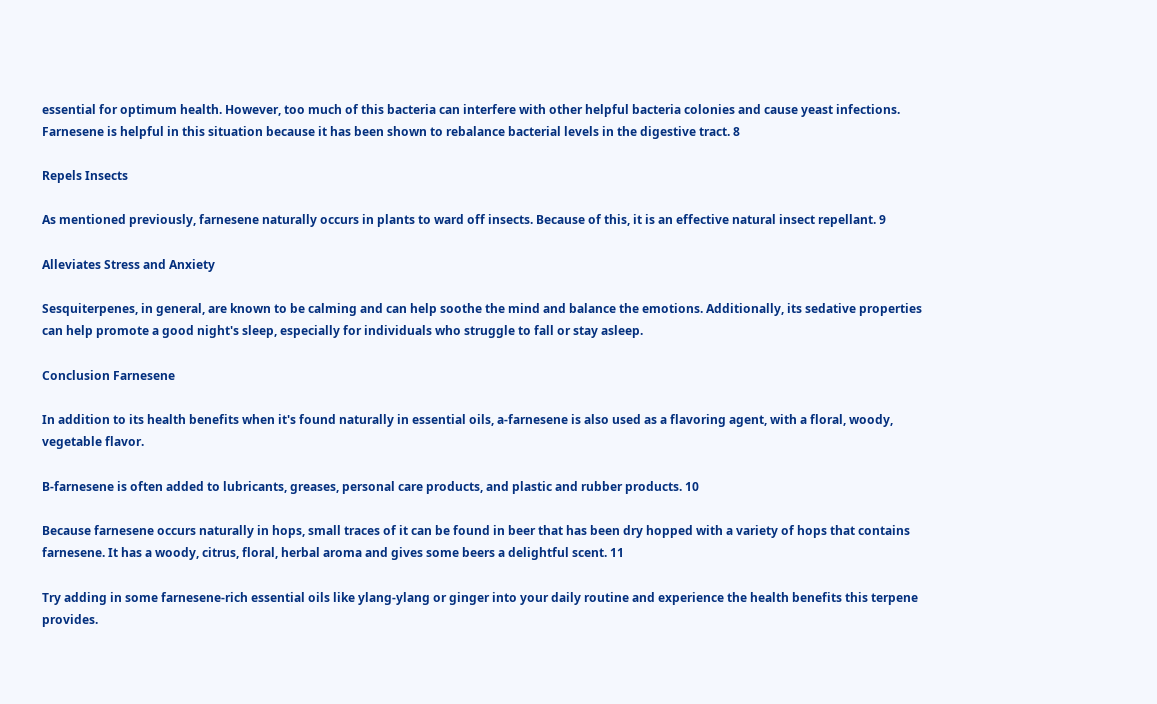essential for optimum health. However, too much of this bacteria can interfere with other helpful bacteria colonies and cause yeast infections. Farnesene is helpful in this situation because it has been shown to rebalance bacterial levels in the digestive tract. 8

Repels Insects

As mentioned previously, farnesene naturally occurs in plants to ward off insects. Because of this, it is an effective natural insect repellant. 9

Alleviates Stress and Anxiety

Sesquiterpenes, in general, are known to be calming and can help soothe the mind and balance the emotions. Additionally, its sedative properties can help promote a good night's sleep, especially for individuals who struggle to fall or stay asleep.

Conclusion Farnesene

In addition to its health benefits when it's found naturally in essential oils, a-farnesene is also used as a flavoring agent, with a floral, woody, vegetable flavor.

B-farnesene is often added to lubricants, greases, personal care products, and plastic and rubber products. 10

Because farnesene occurs naturally in hops, small traces of it can be found in beer that has been dry hopped with a variety of hops that contains farnesene. It has a woody, citrus, floral, herbal aroma and gives some beers a delightful scent. 11

Try adding in some farnesene-rich essential oils like ylang-ylang or ginger into your daily routine and experience the health benefits this terpene provides.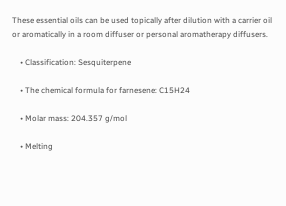These essential oils can be used topically after dilution with a carrier oil or aromatically in a room diffuser or personal aromatherapy diffusers.

    • Classification: Sesquiterpene

    • The chemical formula for farnesene: C15H24

    • Molar mass: 204.357 g/mol

    • Melting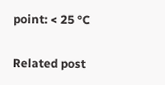point: < 25 °C

Related post